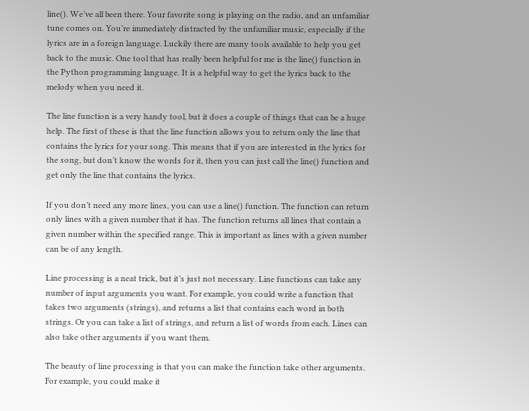line(). We’ve all been there. Your favorite song is playing on the radio, and an unfamiliar tune comes on. You’re immediately distracted by the unfamiliar music, especially if the lyrics are in a foreign language. Luckily there are many tools available to help you get back to the music. One tool that has really been helpful for me is the line() function in the Python programming language. It is a helpful way to get the lyrics back to the melody when you need it.

The line function is a very handy tool, but it does a couple of things that can be a huge help. The first of these is that the line function allows you to return only the line that contains the lyrics for your song. This means that if you are interested in the lyrics for the song, but don’t know the words for it, then you can just call the line() function and get only the line that contains the lyrics.

If you don’t need any more lines, you can use a line() function. The function can return only lines with a given number that it has. The function returns all lines that contain a given number within the specified range. This is important as lines with a given number can be of any length.

Line processing is a neat trick, but it’s just not necessary. Line functions can take any number of input arguments you want. For example, you could write a function that takes two arguments (strings), and returns a list that contains each word in both strings. Or you can take a list of strings, and return a list of words from each. Lines can also take other arguments if you want them.

The beauty of line processing is that you can make the function take other arguments. For example, you could make it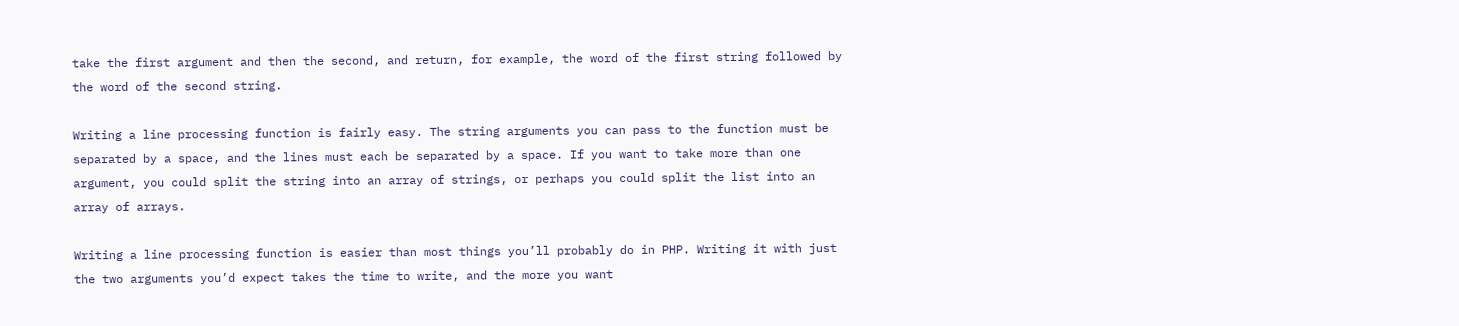take the first argument and then the second, and return, for example, the word of the first string followed by the word of the second string.

Writing a line processing function is fairly easy. The string arguments you can pass to the function must be separated by a space, and the lines must each be separated by a space. If you want to take more than one argument, you could split the string into an array of strings, or perhaps you could split the list into an array of arrays.

Writing a line processing function is easier than most things you’ll probably do in PHP. Writing it with just the two arguments you’d expect takes the time to write, and the more you want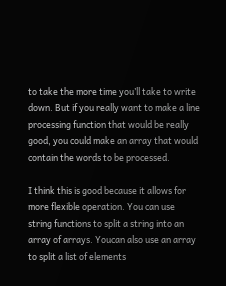to take the more time you’ll take to write down. But if you really want to make a line processing function that would be really good, you could make an array that would contain the words to be processed.

I think this is good because it allows for more flexible operation. You can use string functions to split a string into an array of arrays. Youcan also use an array to split a list of elements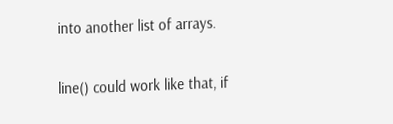into another list of arrays.

line() could work like that, if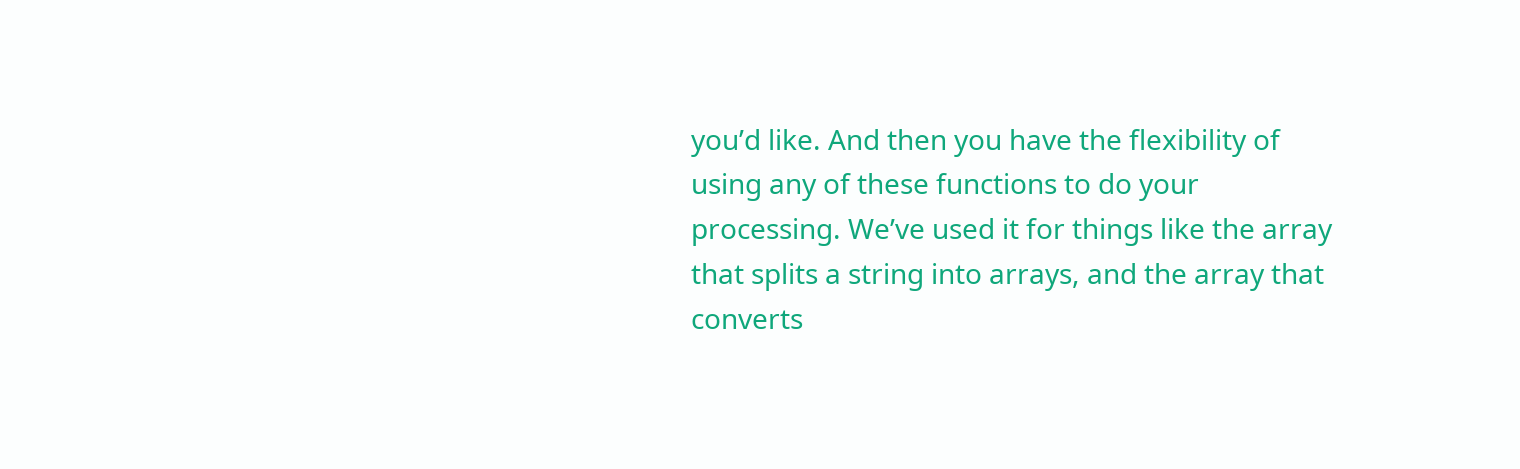you’d like. And then you have the flexibility of using any of these functions to do your processing. We’ve used it for things like the array that splits a string into arrays, and the array that converts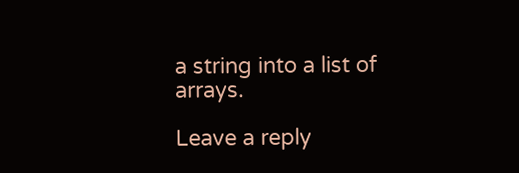a string into a list of arrays.

Leave a reply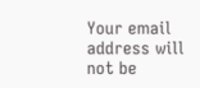Your email address will not be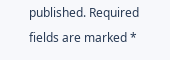published. Required fields are marked *